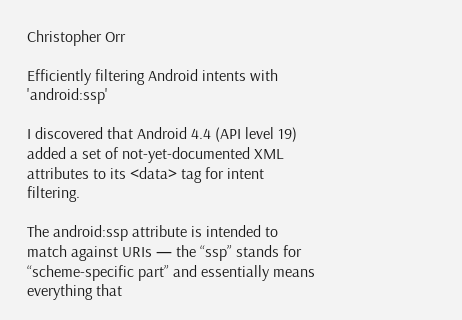Christopher Orr

Efficiently filtering Android intents with 'android:ssp'

I discovered that Android 4.4 (API level 19) added a set of not-yet-documented XML attributes to its <data> tag for intent filtering.

The android:ssp attribute is intended to match against URIs — the “ssp” stands for “scheme-specific part” and essentially means everything that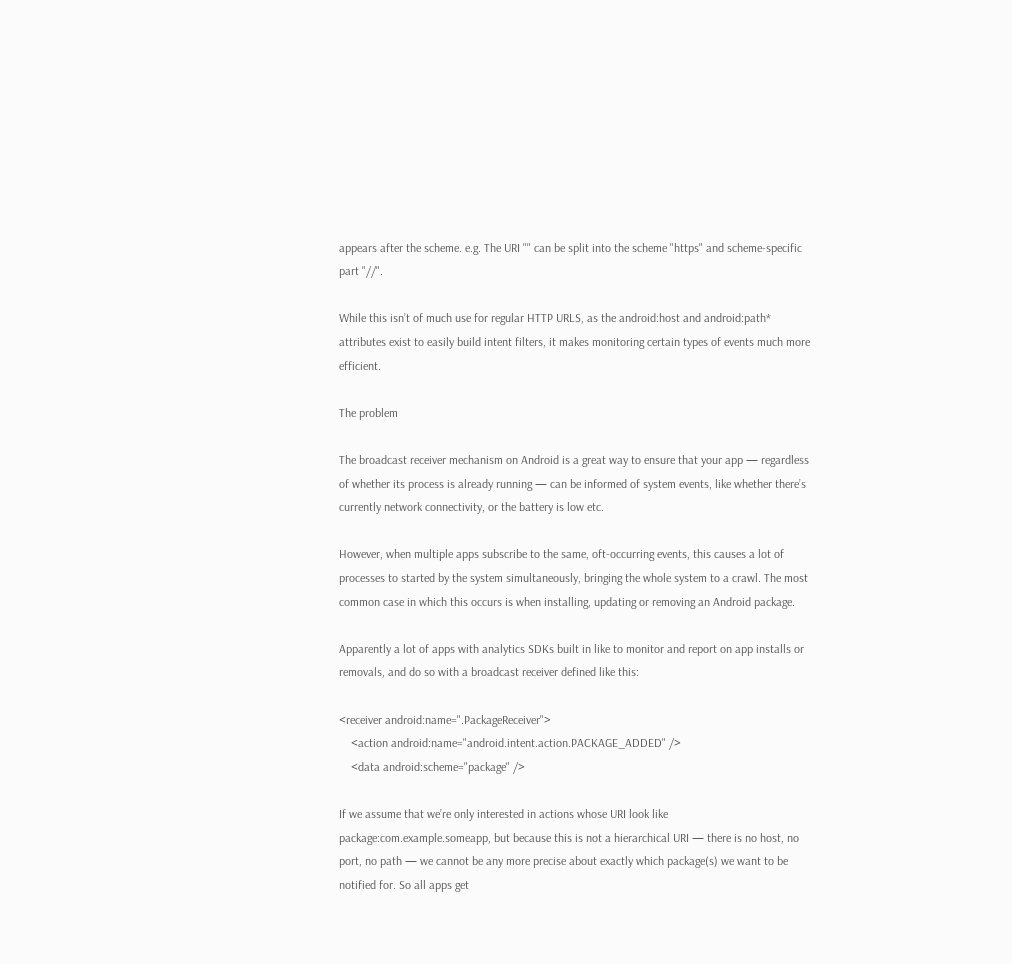appears after the scheme. e.g. The URI "" can be split into the scheme "https" and scheme-specific part "//".

While this isn’t of much use for regular HTTP URLS, as the android:host and android:path* attributes exist to easily build intent filters, it makes monitoring certain types of events much more efficient.

The problem

The broadcast receiver mechanism on Android is a great way to ensure that your app — regardless of whether its process is already running — can be informed of system events, like whether there’s currently network connectivity, or the battery is low etc.

However, when multiple apps subscribe to the same, oft-occurring events, this causes a lot of processes to started by the system simultaneously, bringing the whole system to a crawl. The most common case in which this occurs is when installing, updating or removing an Android package.

Apparently a lot of apps with analytics SDKs built in like to monitor and report on app installs or removals, and do so with a broadcast receiver defined like this:

<receiver android:name=".PackageReceiver">
    <action android:name="android.intent.action.PACKAGE_ADDED" />
    <data android:scheme="package" />

If we assume that we’re only interested in actions whose URI look like package:com.example.someapp, but because this is not a hierarchical URI — there is no host, no port, no path — we cannot be any more precise about exactly which package(s) we want to be notified for. So all apps get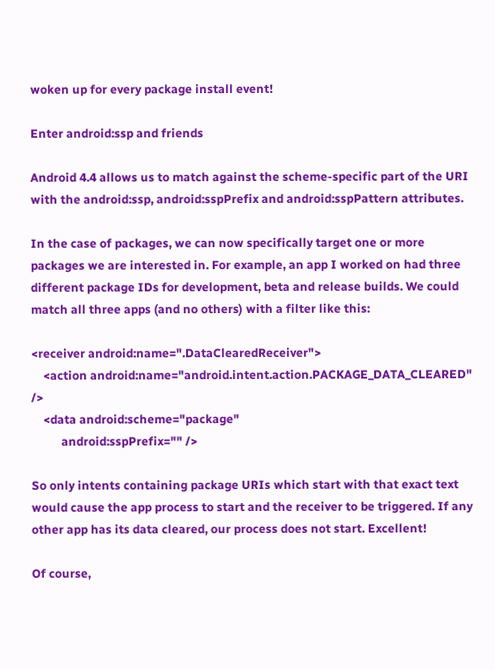woken up for every package install event!

Enter android:ssp and friends

Android 4.4 allows us to match against the scheme-specific part of the URI with the android:ssp, android:sspPrefix and android:sspPattern attributes.

In the case of packages, we can now specifically target one or more packages we are interested in. For example, an app I worked on had three different package IDs for development, beta and release builds. We could match all three apps (and no others) with a filter like this:

<receiver android:name=".DataClearedReceiver">
    <action android:name="android.intent.action.PACKAGE_DATA_CLEARED" />
    <data android:scheme="package"
          android:sspPrefix="" />

So only intents containing package URIs which start with that exact text would cause the app process to start and the receiver to be triggered. If any other app has its data cleared, our process does not start. Excellent!

Of course,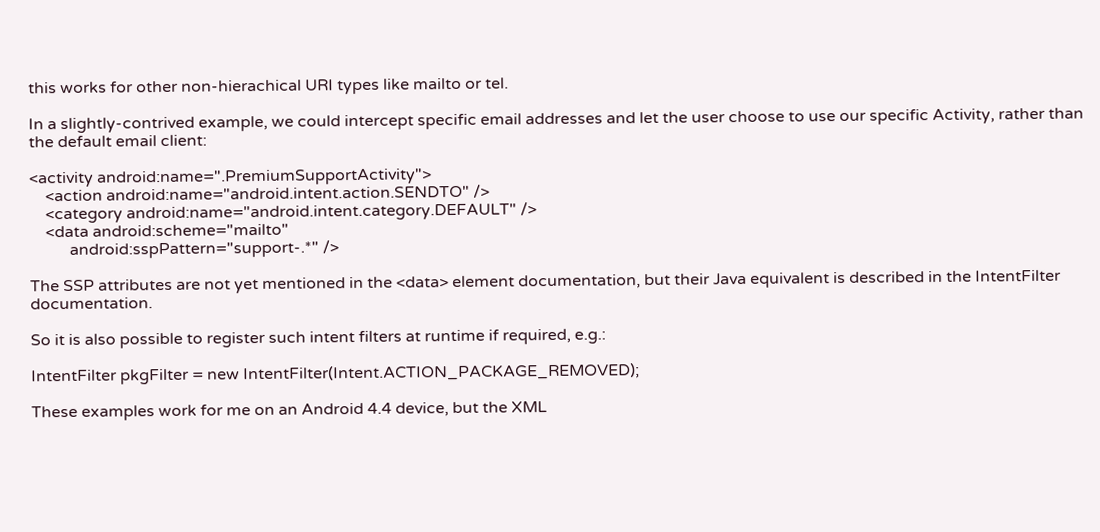this works for other non-hierachical URI types like mailto or tel.

In a slightly-contrived example, we could intercept specific email addresses and let the user choose to use our specific Activity, rather than the default email client:

<activity android:name=".PremiumSupportActivity">
    <action android:name="android.intent.action.SENDTO" />
    <category android:name="android.intent.category.DEFAULT" />
    <data android:scheme="mailto"
          android:sspPattern="support-.*" />

The SSP attributes are not yet mentioned in the <data> element documentation, but their Java equivalent is described in the IntentFilter documentation.

So it is also possible to register such intent filters at runtime if required, e.g.:

IntentFilter pkgFilter = new IntentFilter(Intent.ACTION_PACKAGE_REMOVED);

These examples work for me on an Android 4.4 device, but the XML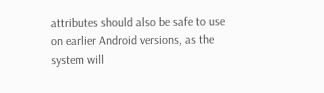attributes should also be safe to use on earlier Android versions, as the system will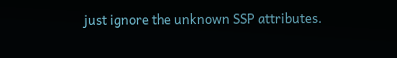just ignore the unknown SSP attributes.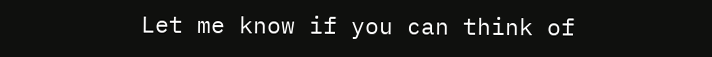Let me know if you can think of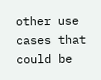other use cases that could be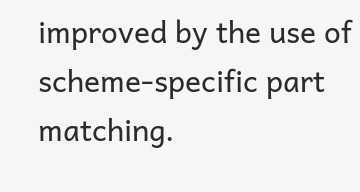improved by the use of scheme-specific part matching.